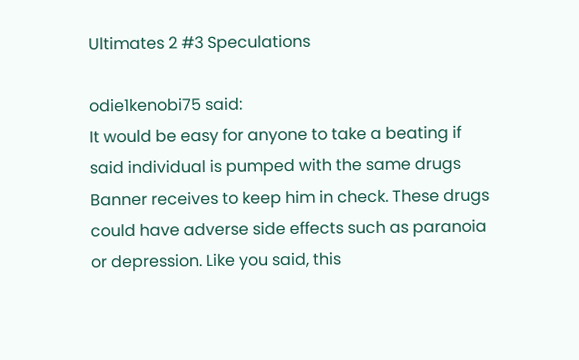Ultimates 2 #3 Speculations

odie1kenobi75 said:
It would be easy for anyone to take a beating if said individual is pumped with the same drugs Banner receives to keep him in check. These drugs could have adverse side effects such as paranoia or depression. Like you said, this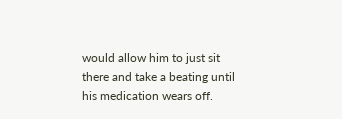would allow him to just sit there and take a beating until his medication wears off.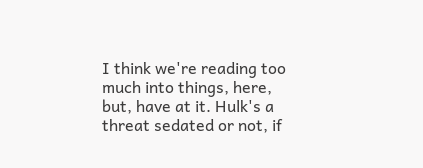I think we're reading too much into things, here, but, have at it. Hulk's a threat sedated or not, if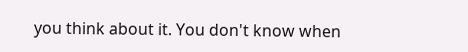you think about it. You don't know when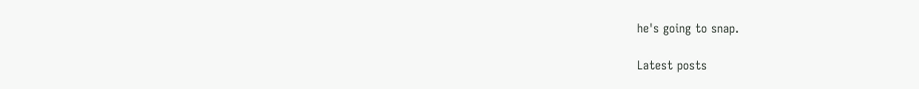he's going to snap.

Latest posts